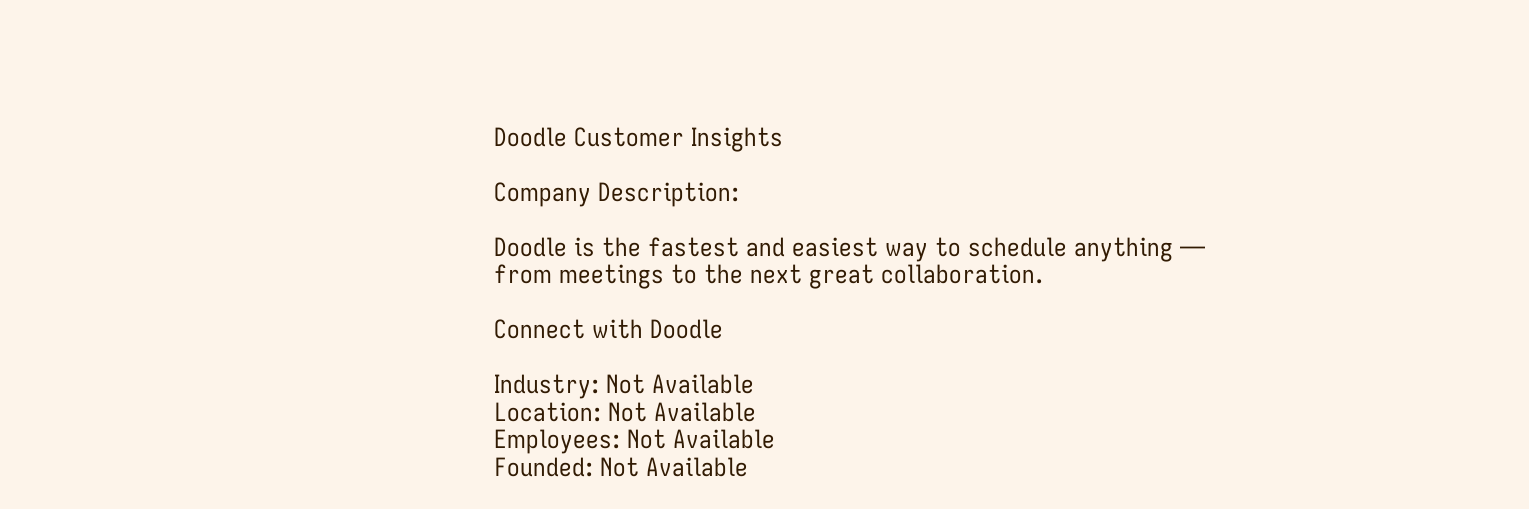Doodle Customer Insights

Company Description:

Doodle is the fastest and easiest way to schedule anything — from meetings to the next great collaboration.

Connect with Doodle

Industry: Not Available
Location: Not Available
Employees: Not Available
Founded: Not Available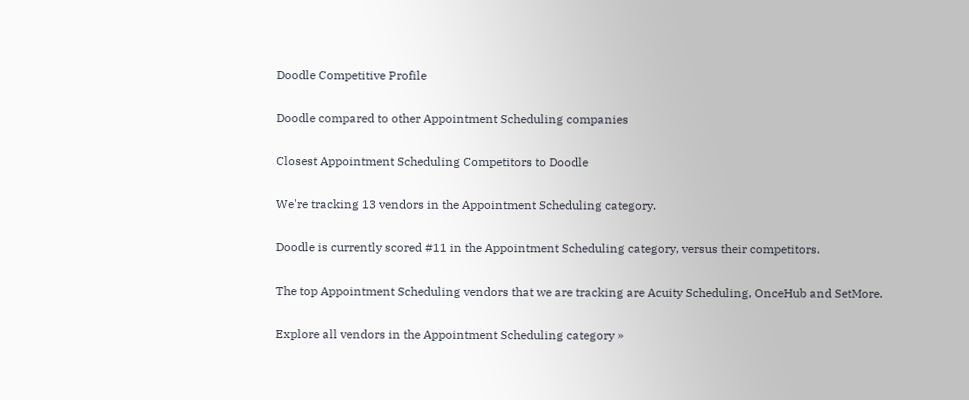Doodle Competitive Profile

Doodle compared to other Appointment Scheduling companies

Closest Appointment Scheduling Competitors to Doodle

We're tracking 13 vendors in the Appointment Scheduling category.

Doodle is currently scored #11 in the Appointment Scheduling category, versus their competitors.

The top Appointment Scheduling vendors that we are tracking are Acuity Scheduling, OnceHub and SetMore.

Explore all vendors in the Appointment Scheduling category »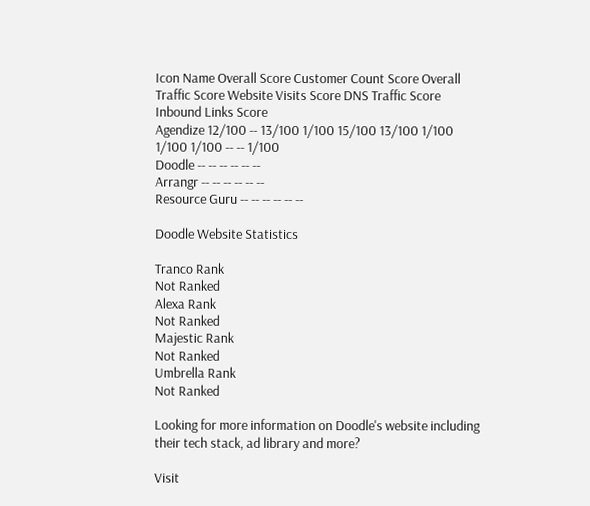Icon Name Overall Score Customer Count Score Overall Traffic Score Website Visits Score DNS Traffic Score Inbound Links Score
Agendize 12/100 -- 13/100 1/100 15/100 13/100 1/100 1/100 1/100 -- -- 1/100
Doodle -- -- -- -- -- --
Arrangr -- -- -- -- -- --
Resource Guru -- -- -- -- -- --

Doodle Website Statistics

Tranco Rank
Not Ranked
Alexa Rank
Not Ranked
Majestic Rank
Not Ranked
Umbrella Rank
Not Ranked

Looking for more information on Doodle's website including their tech stack, ad library and more?

Visit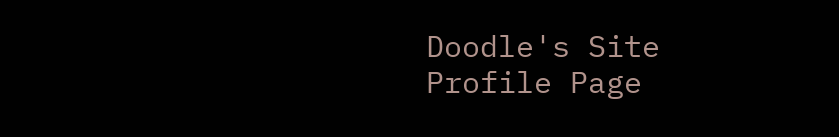Doodle's Site Profile Page